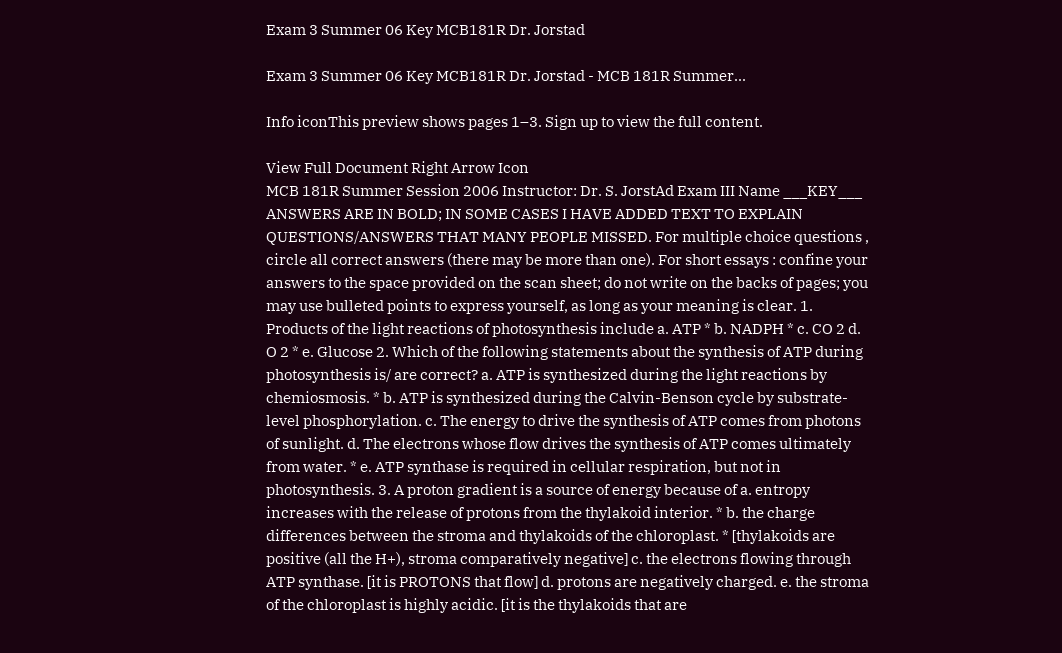Exam 3 Summer 06 Key MCB181R Dr. Jorstad

Exam 3 Summer 06 Key MCB181R Dr. Jorstad - MCB 181R Summer...

Info iconThis preview shows pages 1–3. Sign up to view the full content.

View Full Document Right Arrow Icon
MCB 181R Summer Session 2006 Instructor: Dr. S. JorstAd Exam III Name ___KEY___ ANSWERS ARE IN BOLD; IN SOME CASES I HAVE ADDED TEXT TO EXPLAIN QUESTIONS/ANSWERS THAT MANY PEOPLE MISSED. For multiple choice questions , circle all correct answers (there may be more than one). For short essays : confine your answers to the space provided on the scan sheet; do not write on the backs of pages; you may use bulleted points to express yourself, as long as your meaning is clear. 1. Products of the light reactions of photosynthesis include a. ATP * b. NADPH * c. CO 2 d. O 2 * e. Glucose 2. Which of the following statements about the synthesis of ATP during photosynthesis is/ are correct? a. ATP is synthesized during the light reactions by chemiosmosis. * b. ATP is synthesized during the Calvin-Benson cycle by substrate-level phosphorylation. c. The energy to drive the synthesis of ATP comes from photons of sunlight. d. The electrons whose flow drives the synthesis of ATP comes ultimately from water. * e. ATP synthase is required in cellular respiration, but not in photosynthesis. 3. A proton gradient is a source of energy because of a. entropy increases with the release of protons from the thylakoid interior. * b. the charge differences between the stroma and thylakoids of the chloroplast. * [thylakoids are positive (all the H+), stroma comparatively negative] c. the electrons flowing through ATP synthase. [it is PROTONS that flow] d. protons are negatively charged. e. the stroma of the chloroplast is highly acidic. [it is the thylakoids that are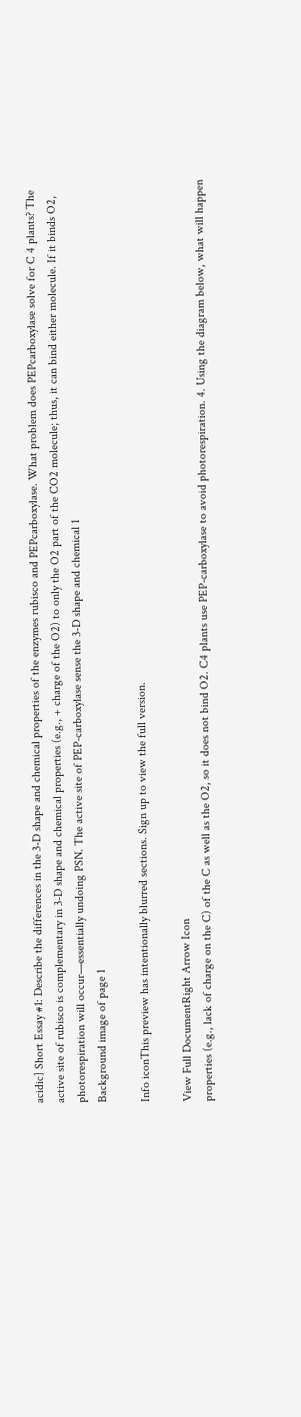acidic] Short Essay #1: Describe the differences in the 3-D shape and chemical properties of the enzymes rubisco and PEPcarboxylase. What problem does PEPcarboxylase solve for C 4 plants? The active site of rubisco is complementary in 3-D shape and chemical properties (e.g., + charge of the O2) to only the O2 part of the CO2 molecule; thus, it can bind either molecule. If it binds O2, photorespiration will occur—essentially undoing PSN. The active site of PEP-carboxylase sense the 3-D shape and chemical 1
Background image of page 1

Info iconThis preview has intentionally blurred sections. Sign up to view the full version.

View Full DocumentRight Arrow Icon
properties (e.g., lack of charge on the C) of the C as well as the O2, so it does not bind O2. C4 plants use PEP-carboxylase to avoid photorespiration. 4. Using the diagram below, what will happen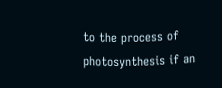to the process of photosynthesis if an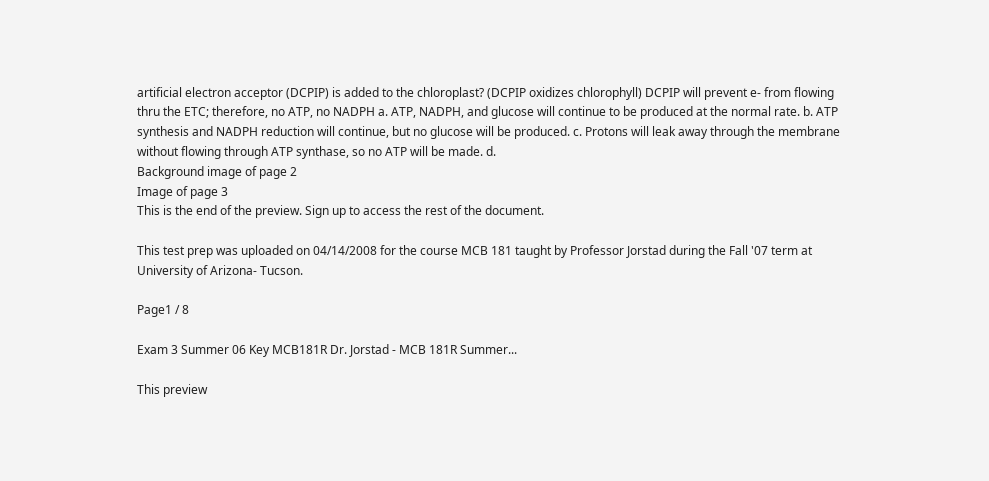artificial electron acceptor (DCPIP) is added to the chloroplast? (DCPIP oxidizes chlorophyll) DCPIP will prevent e- from flowing thru the ETC; therefore, no ATP, no NADPH a. ATP, NADPH, and glucose will continue to be produced at the normal rate. b. ATP synthesis and NADPH reduction will continue, but no glucose will be produced. c. Protons will leak away through the membrane without flowing through ATP synthase, so no ATP will be made. d.
Background image of page 2
Image of page 3
This is the end of the preview. Sign up to access the rest of the document.

This test prep was uploaded on 04/14/2008 for the course MCB 181 taught by Professor Jorstad during the Fall '07 term at University of Arizona- Tucson.

Page1 / 8

Exam 3 Summer 06 Key MCB181R Dr. Jorstad - MCB 181R Summer...

This preview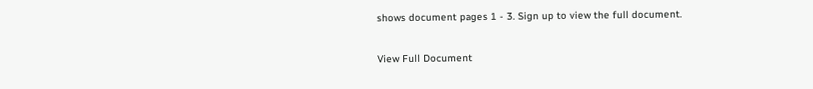shows document pages 1 - 3. Sign up to view the full document.

View Full Document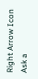Right Arrow Icon
Ask a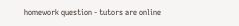homework question - tutors are online